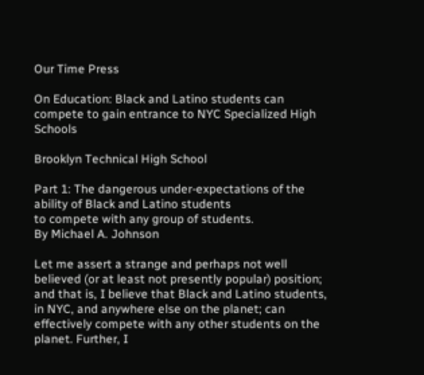Our Time Press

On Education: Black and Latino students can compete to gain entrance to NYC Specialized High Schools

Brooklyn Technical High School

Part 1: The dangerous under-expectations of the ability of Black and Latino students
to compete with any group of students.
By Michael A. Johnson

Let me assert a strange and perhaps not well believed (or at least not presently popular) position; and that is, I believe that Black and Latino students, in NYC, and anywhere else on the planet; can effectively compete with any other students on the planet. Further, I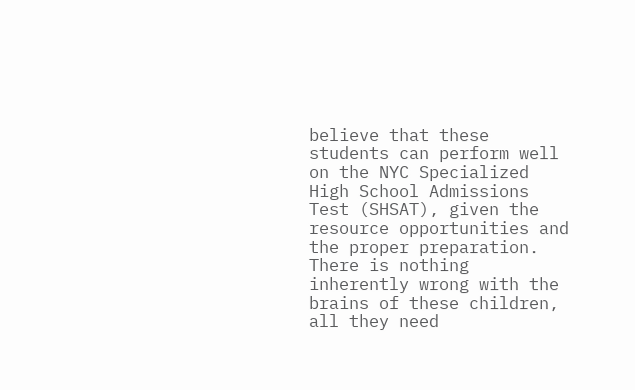believe that these students can perform well on the NYC Specialized High School Admissions Test (SHSAT), given the resource opportunities and the proper preparation. There is nothing inherently wrong with the brains of these children, all they need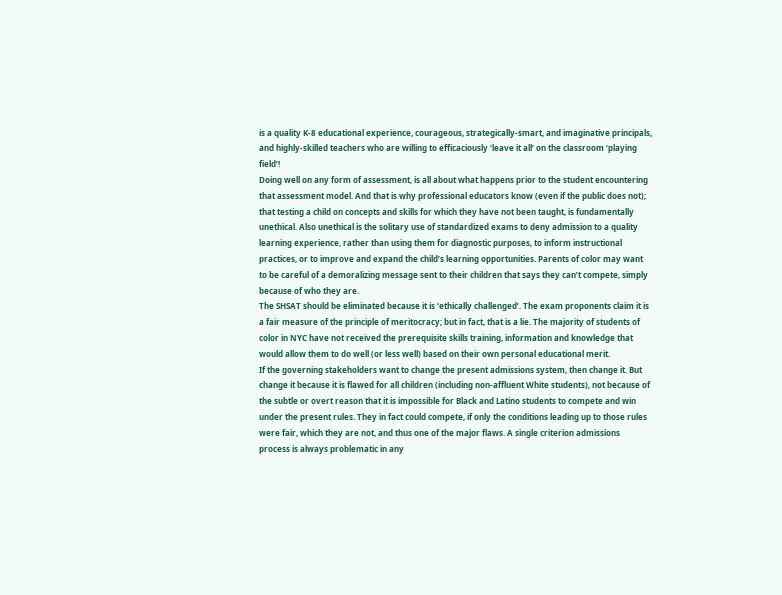is a quality K-8 educational experience, courageous, strategically-smart, and imaginative principals, and highly-skilled teachers who are willing to efficaciously ‘leave it all’ on the classroom ‘playing field’!
Doing well on any form of assessment, is all about what happens prior to the student encountering that assessment model. And that is why professional educators know (even if the public does not); that testing a child on concepts and skills for which they have not been taught, is fundamentally unethical. Also unethical is the solitary use of standardized exams to deny admission to a quality learning experience, rather than using them for diagnostic purposes, to inform instructional practices, or to improve and expand the child’s learning opportunities. Parents of color may want to be careful of a demoralizing message sent to their children that says they can’t compete, simply because of who they are.
The SHSAT should be eliminated because it is ‘ethically challenged’. The exam proponents claim it is a fair measure of the principle of meritocracy; but in fact, that is a lie. The majority of students of color in NYC have not received the prerequisite skills training, information and knowledge that would allow them to do well (or less well) based on their own personal educational merit.
If the governing stakeholders want to change the present admissions system, then change it. But change it because it is flawed for all children (including non-affluent White students), not because of the subtle or overt reason that it is impossible for Black and Latino students to compete and win under the present rules. They in fact could compete, if only the conditions leading up to those rules were fair, which they are not, and thus one of the major flaws. A single criterion admissions process is always problematic in any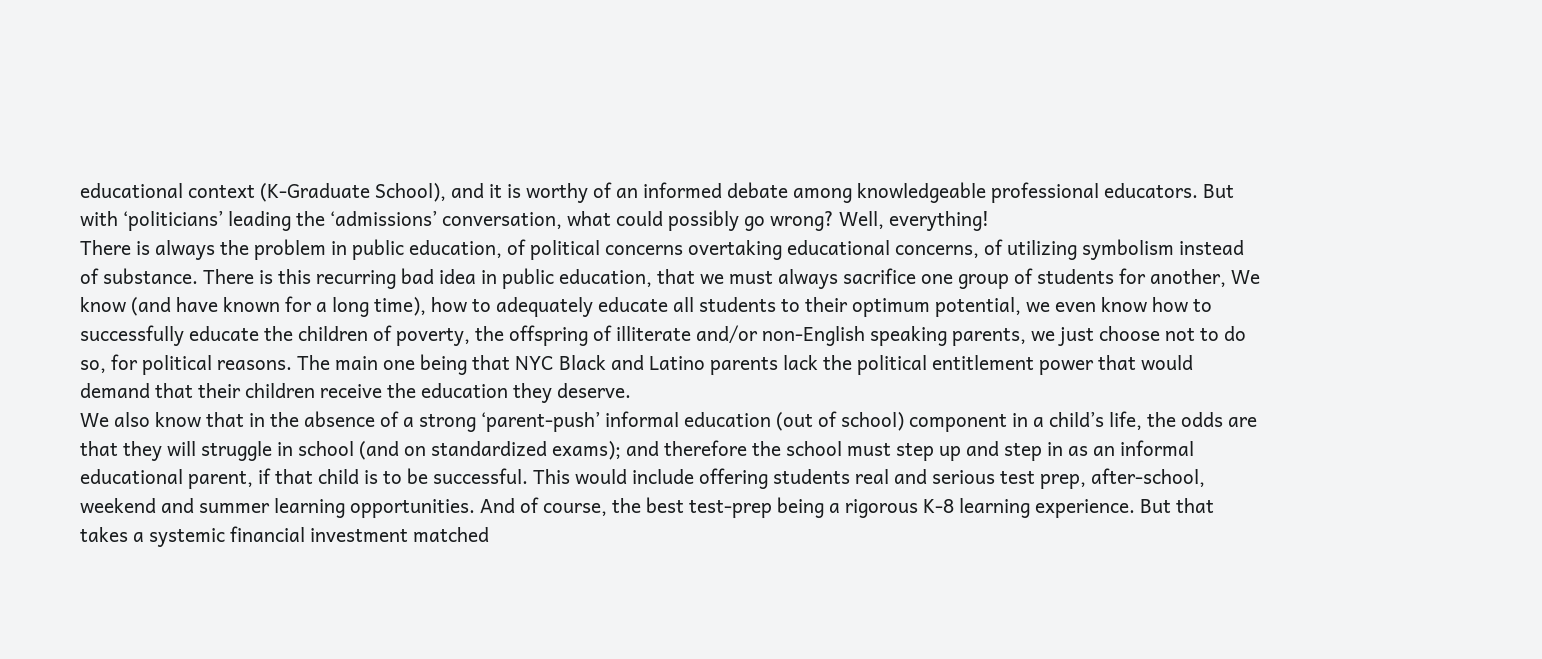educational context (K-Graduate School), and it is worthy of an informed debate among knowledgeable professional educators. But with ‘politicians’ leading the ‘admissions’ conversation, what could possibly go wrong? Well, everything!
There is always the problem in public education, of political concerns overtaking educational concerns, of utilizing symbolism instead of substance. There is this recurring bad idea in public education, that we must always sacrifice one group of students for another, We know (and have known for a long time), how to adequately educate all students to their optimum potential, we even know how to successfully educate the children of poverty, the offspring of illiterate and/or non-English speaking parents, we just choose not to do so, for political reasons. The main one being that NYC Black and Latino parents lack the political entitlement power that would demand that their children receive the education they deserve.
We also know that in the absence of a strong ‘parent-push’ informal education (out of school) component in a child’s life, the odds are that they will struggle in school (and on standardized exams); and therefore the school must step up and step in as an informal educational parent, if that child is to be successful. This would include offering students real and serious test prep, after-school, weekend and summer learning opportunities. And of course, the best test-prep being a rigorous K-8 learning experience. But that takes a systemic financial investment matched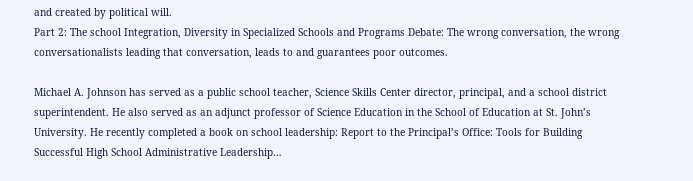and created by political will.
Part 2: The school Integration, Diversity in Specialized Schools and Programs Debate: The wrong conversation, the wrong conversationalists leading that conversation, leads to and guarantees poor outcomes.

Michael A. Johnson has served as a public school teacher, Science Skills Center director, principal, and a school district superintendent. He also served as an adjunct professor of Science Education in the School of Education at St. John’s University. He recently completed a book on school leadership: Report to the Principal’s Office: Tools for Building Successful High School Administrative Leadership…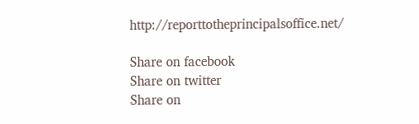http://reporttotheprincipalsoffice.net/

Share on facebook
Share on twitter
Share on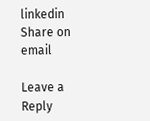linkedin
Share on email

Leave a Reply